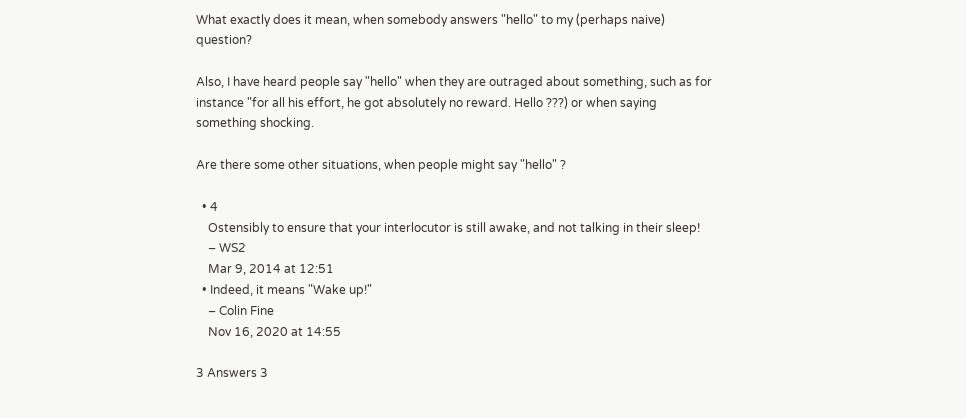What exactly does it mean, when somebody answers "hello" to my (perhaps naive) question?

Also, I have heard people say "hello" when they are outraged about something, such as for instance "for all his effort, he got absolutely no reward. Hello ???) or when saying something shocking.

Are there some other situations, when people might say "hello" ?

  • 4
    Ostensibly to ensure that your interlocutor is still awake, and not talking in their sleep!
    – WS2
    Mar 9, 2014 at 12:51
  • Indeed, it means "Wake up!"
    – Colin Fine
    Nov 16, 2020 at 14:55

3 Answers 3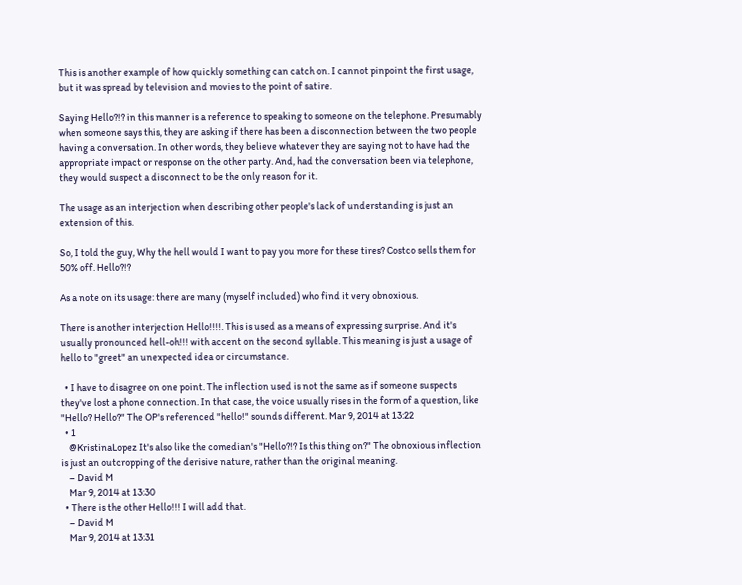This is another example of how quickly something can catch on. I cannot pinpoint the first usage, but it was spread by television and movies to the point of satire.

Saying Hello?!? in this manner is a reference to speaking to someone on the telephone. Presumably when someone says this, they are asking if there has been a disconnection between the two people having a conversation. In other words, they believe whatever they are saying not to have had the appropriate impact or response on the other party. And, had the conversation been via telephone, they would suspect a disconnect to be the only reason for it.

The usage as an interjection when describing other people's lack of understanding is just an extension of this.

So, I told the guy, Why the hell would I want to pay you more for these tires? Costco sells them for 50% off. Hello?!?

As a note on its usage: there are many (myself included) who find it very obnoxious.

There is another interjection Hello!!!!. This is used as a means of expressing surprise. And it's usually pronounced hell-oh!!! with accent on the second syllable. This meaning is just a usage of hello to "greet" an unexpected idea or circumstance.

  • I have to disagree on one point. The inflection used is not the same as if someone suspects they've lost a phone connection. In that case, the voice usually rises in the form of a question, like "Hello? Hello?" The OP's referenced "hello!" sounds different. Mar 9, 2014 at 13:22
  • 1
    @KristinaLopez It's also like the comedian's "Hello?!? Is this thing on?" The obnoxious inflection is just an outcropping of the derisive nature, rather than the original meaning.
    – David M
    Mar 9, 2014 at 13:30
  • There is the other Hello!!! I will add that.
    – David M
    Mar 9, 2014 at 13:31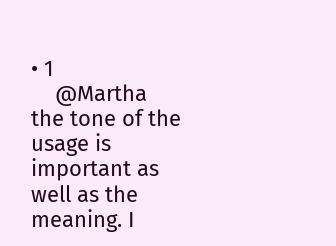• 1
    @Martha the tone of the usage is important as well as the meaning. I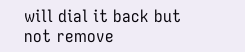will dial it back but not remove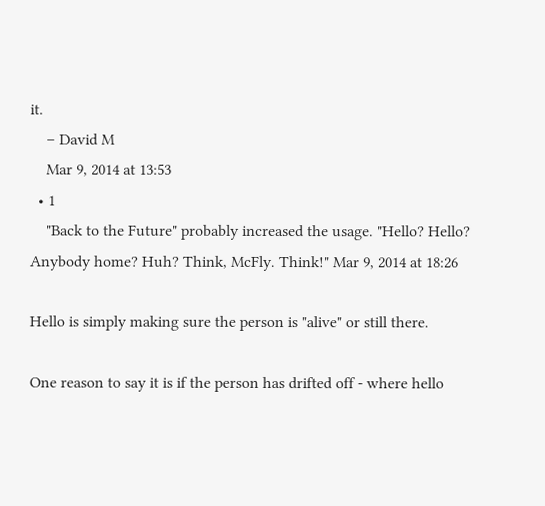it.
    – David M
    Mar 9, 2014 at 13:53
  • 1
    "Back to the Future" probably increased the usage. "Hello? Hello? Anybody home? Huh? Think, McFly. Think!" Mar 9, 2014 at 18:26

Hello is simply making sure the person is "alive" or still there.

One reason to say it is if the person has drifted off - where hello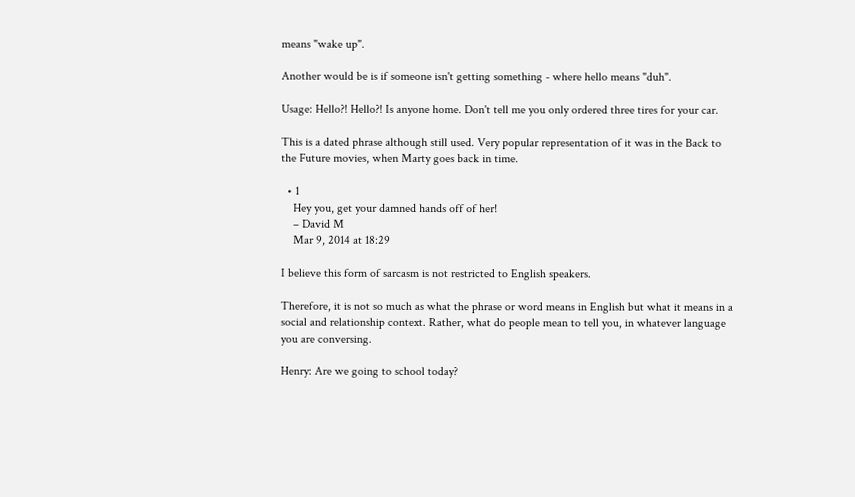means "wake up".

Another would be is if someone isn't getting something - where hello means "duh".

Usage: Hello?! Hello?! Is anyone home. Don't tell me you only ordered three tires for your car.

This is a dated phrase although still used. Very popular representation of it was in the Back to the Future movies, when Marty goes back in time.

  • 1
    Hey you, get your damned hands off of her!
    – David M
    Mar 9, 2014 at 18:29

I believe this form of sarcasm is not restricted to English speakers.

Therefore, it is not so much as what the phrase or word means in English but what it means in a social and relationship context. Rather, what do people mean to tell you, in whatever language you are conversing.

Henry: Are we going to school today?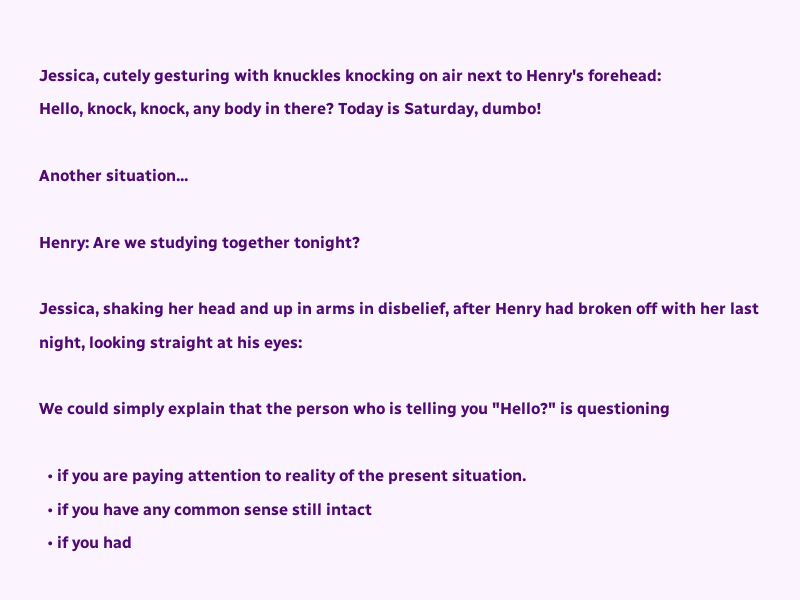Jessica, cutely gesturing with knuckles knocking on air next to Henry's forehead:
Hello, knock, knock, any body in there? Today is Saturday, dumbo!

Another situation...

Henry: Are we studying together tonight?

Jessica, shaking her head and up in arms in disbelief, after Henry had broken off with her last night, looking straight at his eyes:

We could simply explain that the person who is telling you "Hello?" is questioning

  • if you are paying attention to reality of the present situation.
  • if you have any common sense still intact
  • if you had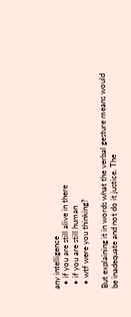any intelligence
  • if you are still alive in there
  • if you are still human
  • wtf were you thinking?

But explaining it in words what the verbal gesture means would be inadequate and not do it justice. The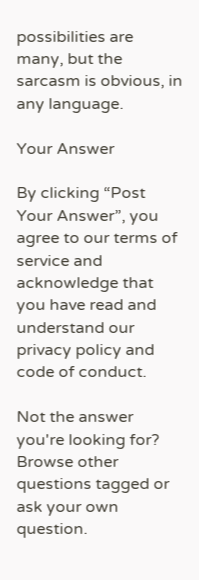possibilities are many, but the sarcasm is obvious, in any language.

Your Answer

By clicking “Post Your Answer”, you agree to our terms of service and acknowledge that you have read and understand our privacy policy and code of conduct.

Not the answer you're looking for? Browse other questions tagged or ask your own question.